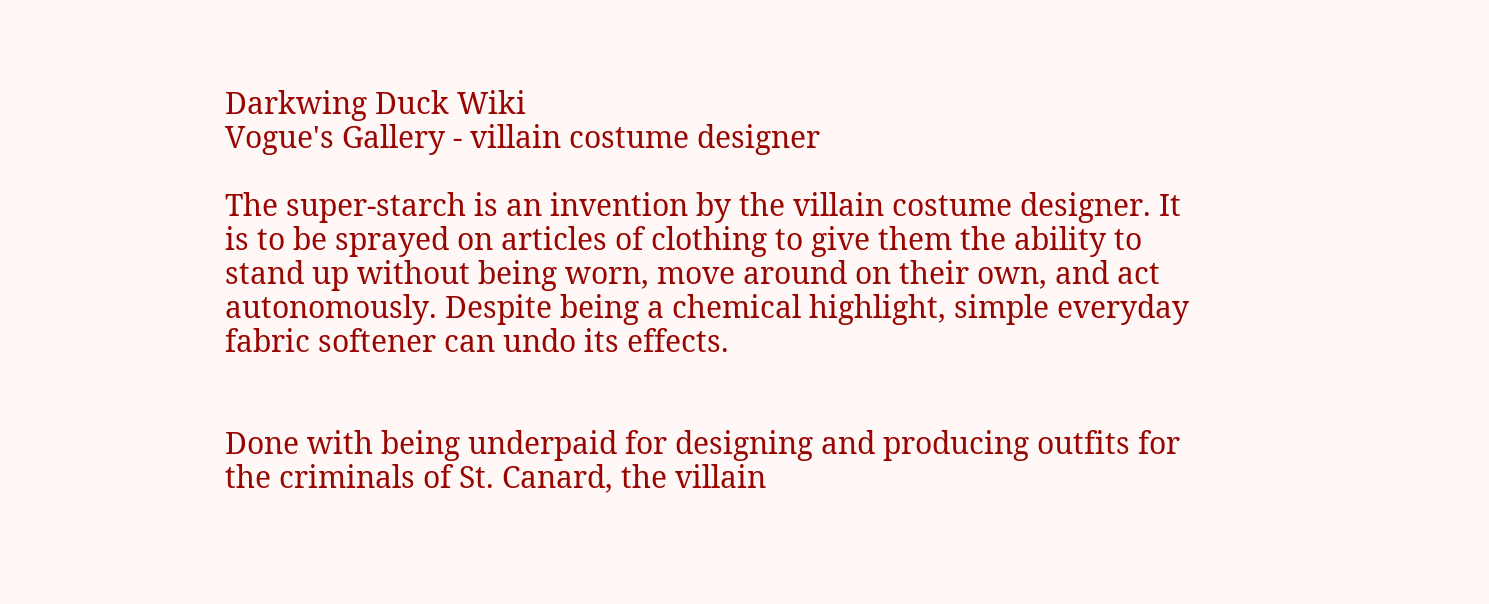Darkwing Duck Wiki
Vogue's Gallery - villain costume designer

The super-starch is an invention by the villain costume designer. It is to be sprayed on articles of clothing to give them the ability to stand up without being worn, move around on their own, and act autonomously. Despite being a chemical highlight, simple everyday fabric softener can undo its effects.


Done with being underpaid for designing and producing outfits for the criminals of St. Canard, the villain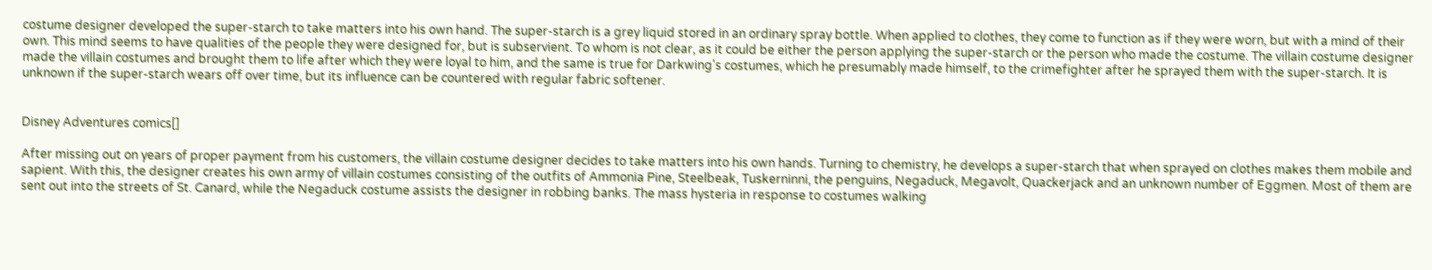costume designer developed the super-starch to take matters into his own hand. The super-starch is a grey liquid stored in an ordinary spray bottle. When applied to clothes, they come to function as if they were worn, but with a mind of their own. This mind seems to have qualities of the people they were designed for, but is subservient. To whom is not clear, as it could be either the person applying the super-starch or the person who made the costume. The villain costume designer made the villain costumes and brought them to life after which they were loyal to him, and the same is true for Darkwing's costumes, which he presumably made himself, to the crimefighter after he sprayed them with the super-starch. It is unknown if the super-starch wears off over time, but its influence can be countered with regular fabric softener.


Disney Adventures comics[]

After missing out on years of proper payment from his customers, the villain costume designer decides to take matters into his own hands. Turning to chemistry, he develops a super-starch that when sprayed on clothes makes them mobile and sapient. With this, the designer creates his own army of villain costumes consisting of the outfits of Ammonia Pine, Steelbeak, Tuskerninni, the penguins, Negaduck, Megavolt, Quackerjack and an unknown number of Eggmen. Most of them are sent out into the streets of St. Canard, while the Negaduck costume assists the designer in robbing banks. The mass hysteria in response to costumes walking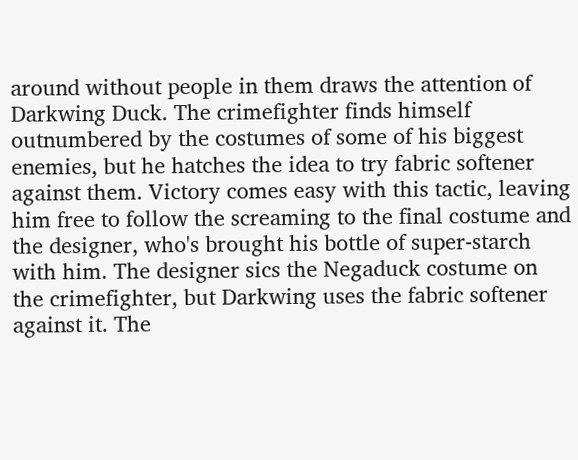around without people in them draws the attention of Darkwing Duck. The crimefighter finds himself outnumbered by the costumes of some of his biggest enemies, but he hatches the idea to try fabric softener against them. Victory comes easy with this tactic, leaving him free to follow the screaming to the final costume and the designer, who's brought his bottle of super-starch with him. The designer sics the Negaduck costume on the crimefighter, but Darkwing uses the fabric softener against it. The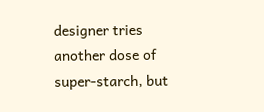designer tries another dose of super-starch, but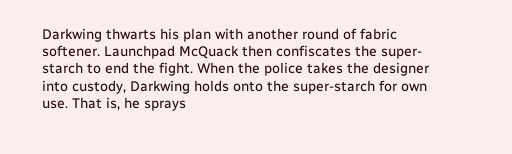Darkwing thwarts his plan with another round of fabric softener. Launchpad McQuack then confiscates the super-starch to end the fight. When the police takes the designer into custody, Darkwing holds onto the super-starch for own use. That is, he sprays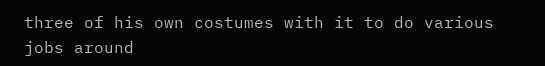three of his own costumes with it to do various jobs around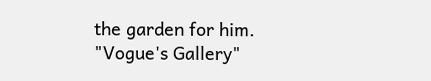the garden for him. "Vogue's Gallery"